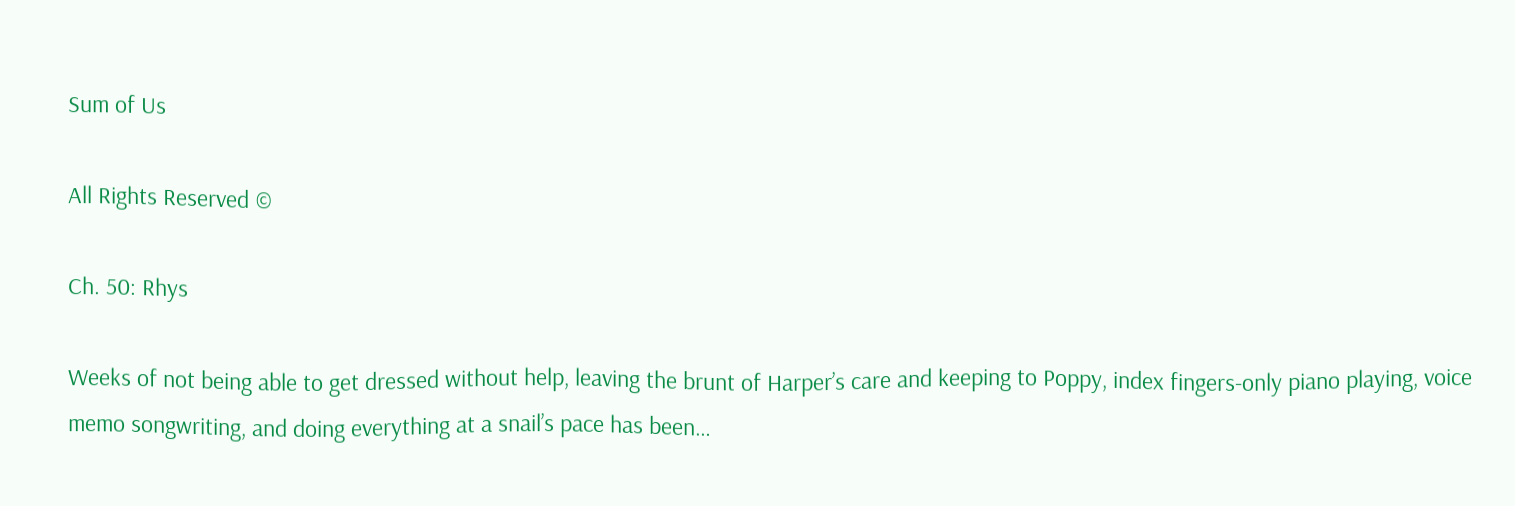Sum of Us

All Rights Reserved ©

Ch. 50: Rhys

Weeks of not being able to get dressed without help, leaving the brunt of Harper’s care and keeping to Poppy, index fingers-only piano playing, voice memo songwriting, and doing everything at a snail’s pace has been…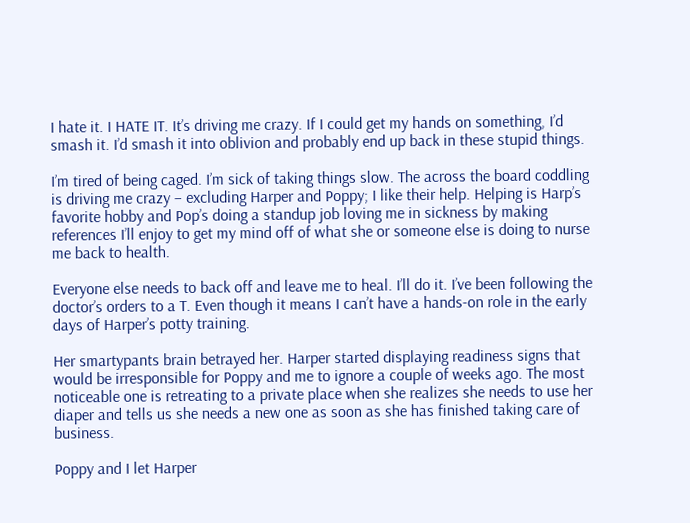I hate it. I HATE IT. It’s driving me crazy. If I could get my hands on something, I’d smash it. I’d smash it into oblivion and probably end up back in these stupid things.

I’m tired of being caged. I’m sick of taking things slow. The across the board coddling is driving me crazy – excluding Harper and Poppy; I like their help. Helping is Harp’s favorite hobby and Pop’s doing a standup job loving me in sickness by making references I’ll enjoy to get my mind off of what she or someone else is doing to nurse me back to health.

Everyone else needs to back off and leave me to heal. I’ll do it. I’ve been following the doctor’s orders to a T. Even though it means I can’t have a hands-on role in the early days of Harper’s potty training.

Her smartypants brain betrayed her. Harper started displaying readiness signs that would be irresponsible for Poppy and me to ignore a couple of weeks ago. The most noticeable one is retreating to a private place when she realizes she needs to use her diaper and tells us she needs a new one as soon as she has finished taking care of business.

Poppy and I let Harper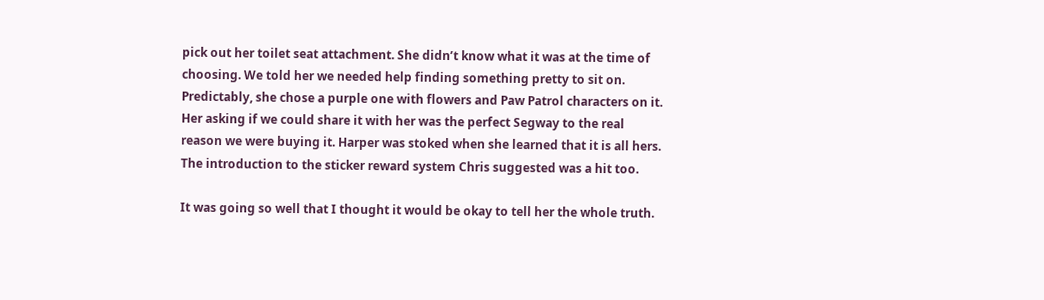pick out her toilet seat attachment. She didn’t know what it was at the time of choosing. We told her we needed help finding something pretty to sit on. Predictably, she chose a purple one with flowers and Paw Patrol characters on it. Her asking if we could share it with her was the perfect Segway to the real reason we were buying it. Harper was stoked when she learned that it is all hers. The introduction to the sticker reward system Chris suggested was a hit too.

It was going so well that I thought it would be okay to tell her the whole truth.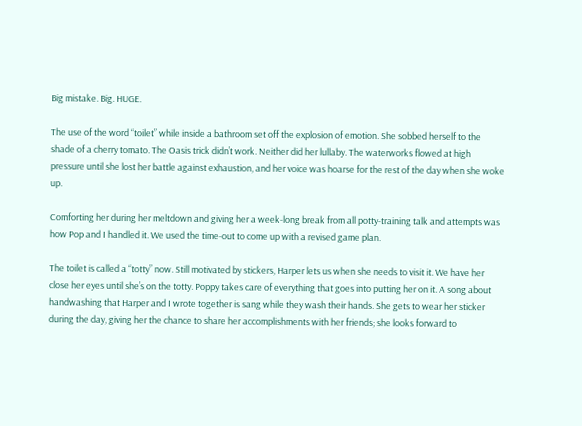Big mistake. Big. HUGE.

The use of the word “toilet” while inside a bathroom set off the explosion of emotion. She sobbed herself to the shade of a cherry tomato. The Oasis trick didn’t work. Neither did her lullaby. The waterworks flowed at high pressure until she lost her battle against exhaustion, and her voice was hoarse for the rest of the day when she woke up.

Comforting her during her meltdown and giving her a week-long break from all potty-training talk and attempts was how Pop and I handled it. We used the time-out to come up with a revised game plan.

The toilet is called a “totty” now. Still motivated by stickers, Harper lets us when she needs to visit it. We have her close her eyes until she’s on the totty. Poppy takes care of everything that goes into putting her on it. A song about handwashing that Harper and I wrote together is sang while they wash their hands. She gets to wear her sticker during the day, giving her the chance to share her accomplishments with her friends; she looks forward to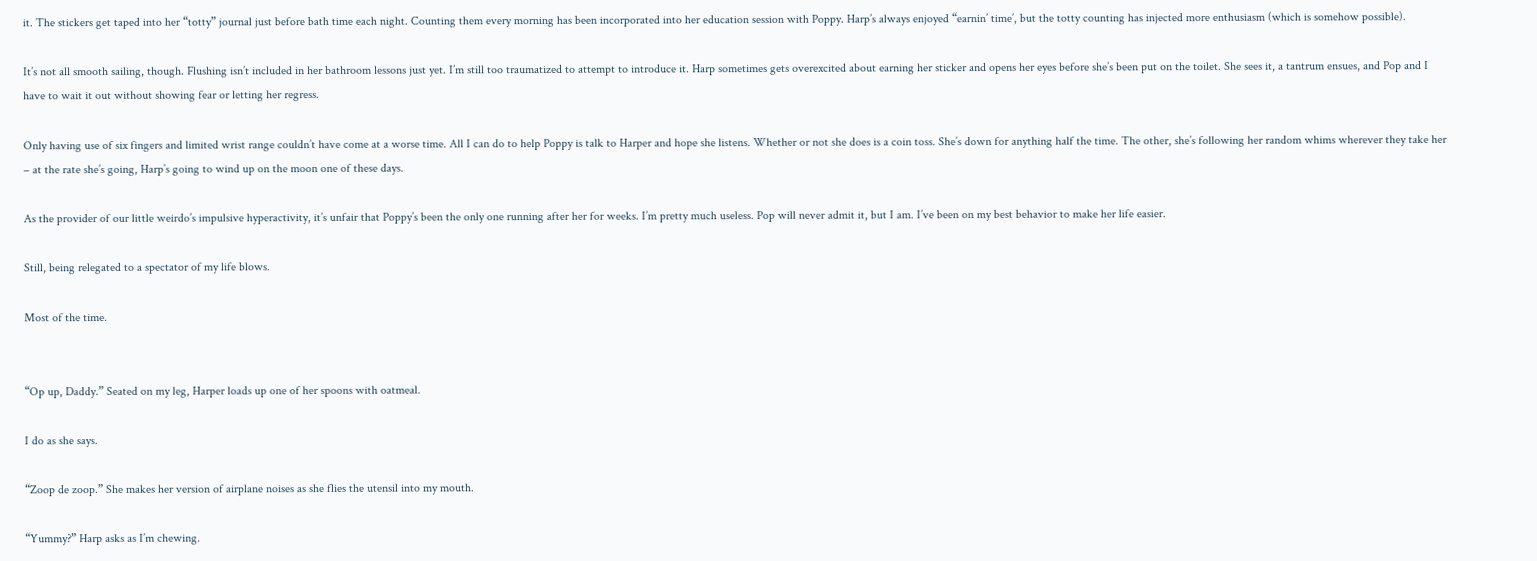it. The stickers get taped into her “totty” journal just before bath time each night. Counting them every morning has been incorporated into her education session with Poppy. Harp’s always enjoyed “earnin’ time’, but the totty counting has injected more enthusiasm (which is somehow possible).

It’s not all smooth sailing, though. Flushing isn’t included in her bathroom lessons just yet. I’m still too traumatized to attempt to introduce it. Harp sometimes gets overexcited about earning her sticker and opens her eyes before she’s been put on the toilet. She sees it, a tantrum ensues, and Pop and I have to wait it out without showing fear or letting her regress.

Only having use of six fingers and limited wrist range couldn’t have come at a worse time. All I can do to help Poppy is talk to Harper and hope she listens. Whether or not she does is a coin toss. She’s down for anything half the time. The other, she’s following her random whims wherever they take her – at the rate she’s going, Harp’s going to wind up on the moon one of these days.

As the provider of our little weirdo’s impulsive hyperactivity, it’s unfair that Poppy’s been the only one running after her for weeks. I’m pretty much useless. Pop will never admit it, but I am. I’ve been on my best behavior to make her life easier.

Still, being relegated to a spectator of my life blows.

Most of the time.


“Op up, Daddy.” Seated on my leg, Harper loads up one of her spoons with oatmeal.

I do as she says.

“Zoop de zoop.” She makes her version of airplane noises as she flies the utensil into my mouth.

“Yummy?” Harp asks as I’m chewing.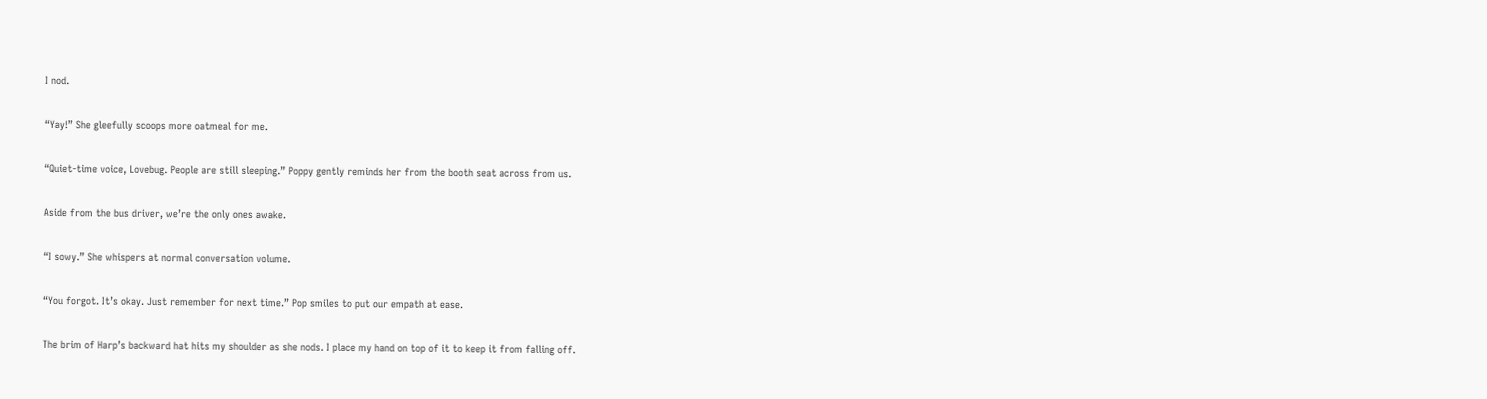I nod.

“Yay!” She gleefully scoops more oatmeal for me.

“Quiet-time voice, Lovebug. People are still sleeping.” Poppy gently reminds her from the booth seat across from us.

Aside from the bus driver, we’re the only ones awake.

“I sowy.” She whispers at normal conversation volume.

“You forgot. It’s okay. Just remember for next time.” Pop smiles to put our empath at ease.

The brim of Harp’s backward hat hits my shoulder as she nods. I place my hand on top of it to keep it from falling off.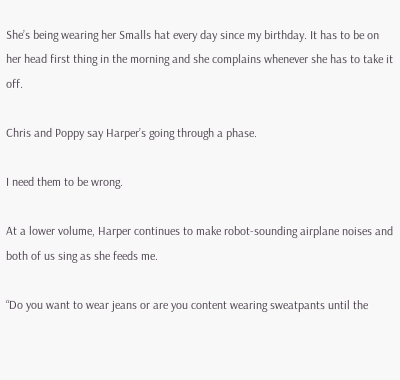She’s being wearing her Smalls hat every day since my birthday. It has to be on her head first thing in the morning and she complains whenever she has to take it off.

Chris and Poppy say Harper’s going through a phase.

I need them to be wrong.

At a lower volume, Harper continues to make robot-sounding airplane noises and both of us sing as she feeds me.

“Do you want to wear jeans or are you content wearing sweatpants until the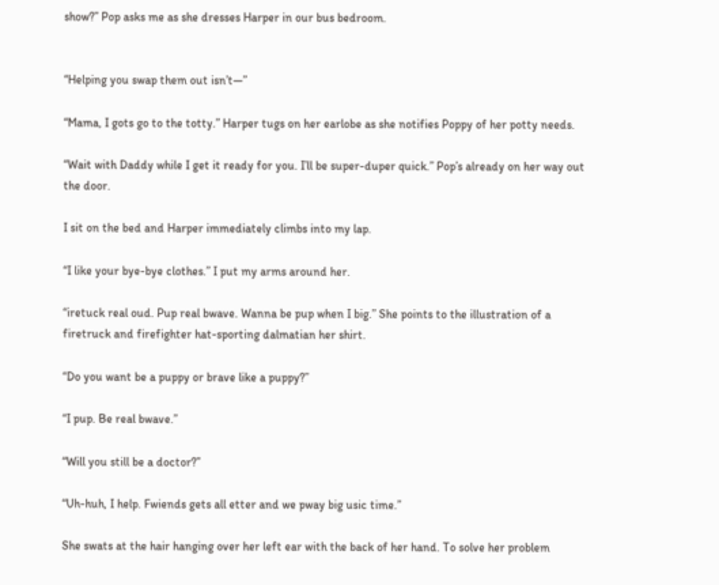show?” Pop asks me as she dresses Harper in our bus bedroom.


“Helping you swap them out isn’t—”

“Mama, I gots go to the totty.” Harper tugs on her earlobe as she notifies Poppy of her potty needs.

“Wait with Daddy while I get it ready for you. I’ll be super-duper quick.” Pop’s already on her way out the door.

I sit on the bed and Harper immediately climbs into my lap.

“I like your bye-bye clothes.” I put my arms around her.

“iretuck real oud. Pup real bwave. Wanna be pup when I big.” She points to the illustration of a firetruck and firefighter hat-sporting dalmatian her shirt.

“Do you want be a puppy or brave like a puppy?”

“I pup. Be real bwave.”

“Will you still be a doctor?”

“Uh-huh, I help. Fwiends gets all etter and we pway big usic time.”

She swats at the hair hanging over her left ear with the back of her hand. To solve her problem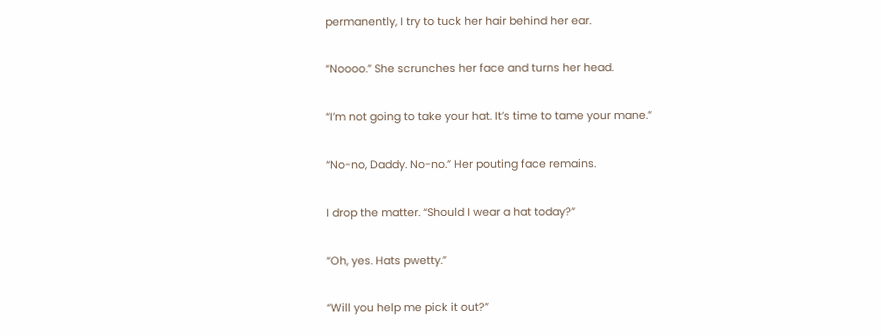permanently, I try to tuck her hair behind her ear.

“Noooo.” She scrunches her face and turns her head.

“I’m not going to take your hat. It’s time to tame your mane.”

“No-no, Daddy. No-no.” Her pouting face remains.

I drop the matter. “Should I wear a hat today?”

“Oh, yes. Hats pwetty.”

“Will you help me pick it out?”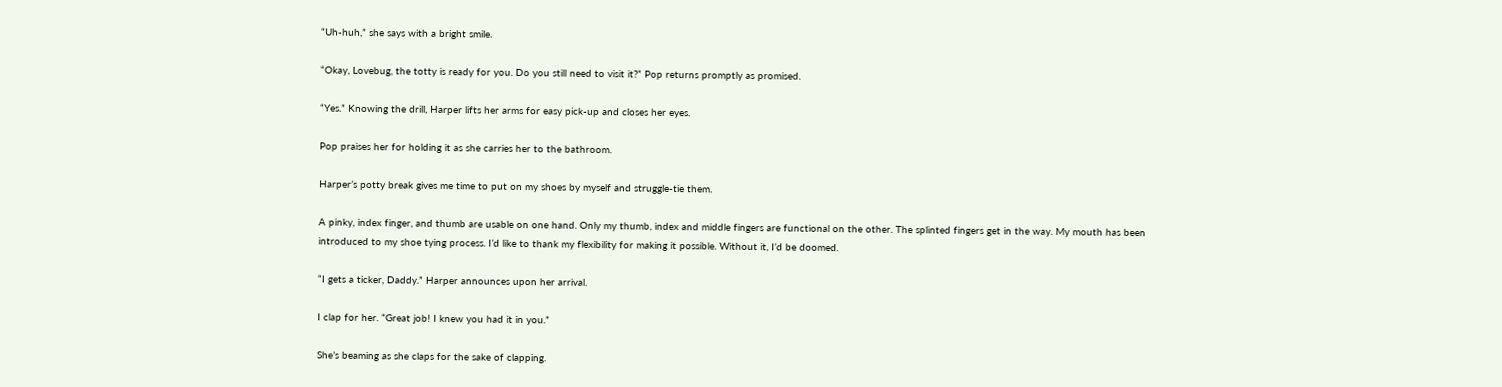“Uh-huh,” she says with a bright smile.

“Okay, Lovebug, the totty is ready for you. Do you still need to visit it?” Pop returns promptly as promised.

“Yes.” Knowing the drill, Harper lifts her arms for easy pick-up and closes her eyes.

Pop praises her for holding it as she carries her to the bathroom.

Harper’s potty break gives me time to put on my shoes by myself and struggle-tie them.

A pinky, index finger, and thumb are usable on one hand. Only my thumb, index and middle fingers are functional on the other. The splinted fingers get in the way. My mouth has been introduced to my shoe tying process. I’d like to thank my flexibility for making it possible. Without it, I’d be doomed.

“I gets a ticker, Daddy.” Harper announces upon her arrival.

I clap for her. “Great job! I knew you had it in you.”

She’s beaming as she claps for the sake of clapping.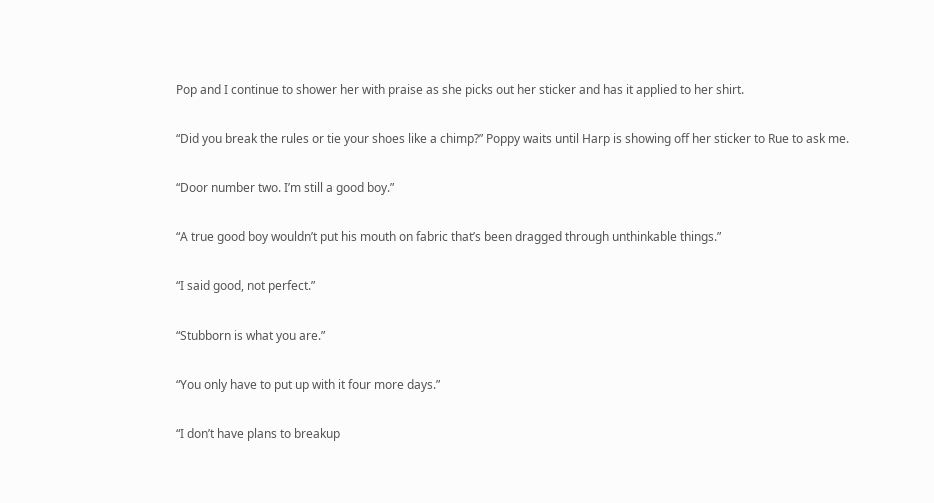Pop and I continue to shower her with praise as she picks out her sticker and has it applied to her shirt.

“Did you break the rules or tie your shoes like a chimp?” Poppy waits until Harp is showing off her sticker to Rue to ask me.

“Door number two. I’m still a good boy.”

“A true good boy wouldn’t put his mouth on fabric that’s been dragged through unthinkable things.”

“I said good, not perfect.”

“Stubborn is what you are.”

“You only have to put up with it four more days.”

“I don’t have plans to breakup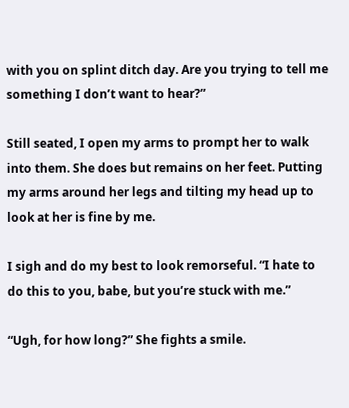with you on splint ditch day. Are you trying to tell me something I don’t want to hear?”

Still seated, I open my arms to prompt her to walk into them. She does but remains on her feet. Putting my arms around her legs and tilting my head up to look at her is fine by me.

I sigh and do my best to look remorseful. “I hate to do this to you, babe, but you’re stuck with me.”

“Ugh, for how long?” She fights a smile.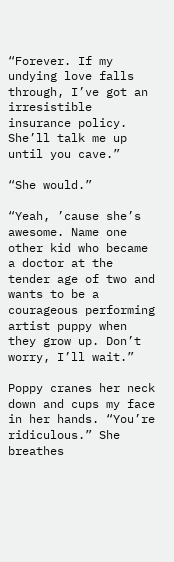“Forever. If my undying love falls through, I’ve got an irresistible insurance policy. She’ll talk me up until you cave.”

“She would.”

“Yeah, ’cause she’s awesome. Name one other kid who became a doctor at the tender age of two and wants to be a courageous performing artist puppy when they grow up. Don’t worry, I’ll wait.”

Poppy cranes her neck down and cups my face in her hands. “You’re ridiculous.” She breathes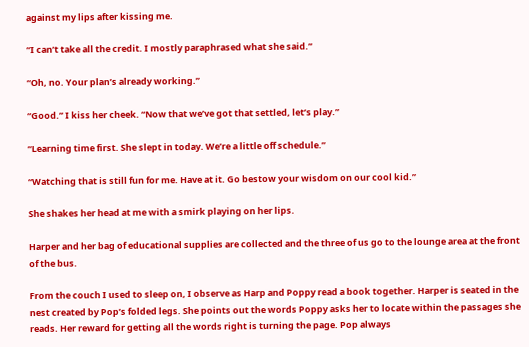against my lips after kissing me.

“I can’t take all the credit. I mostly paraphrased what she said.”

“Oh, no. Your plan’s already working.”

“Good.” I kiss her cheek. “Now that we’ve got that settled, let’s play.”

“Learning time first. She slept in today. We’re a little off schedule.”

“Watching that is still fun for me. Have at it. Go bestow your wisdom on our cool kid.”

She shakes her head at me with a smirk playing on her lips.

Harper and her bag of educational supplies are collected and the three of us go to the lounge area at the front of the bus.

From the couch I used to sleep on, I observe as Harp and Poppy read a book together. Harper is seated in the nest created by Pop’s folded legs. She points out the words Poppy asks her to locate within the passages she reads. Her reward for getting all the words right is turning the page. Pop always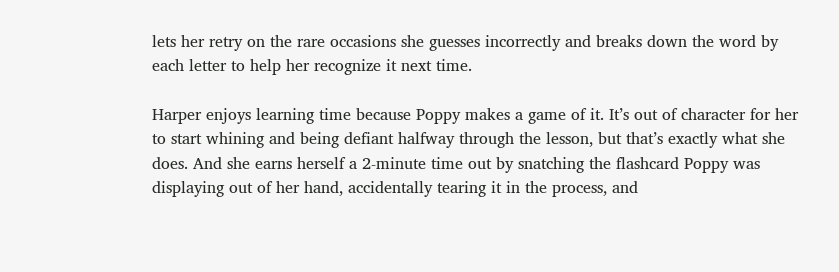lets her retry on the rare occasions she guesses incorrectly and breaks down the word by each letter to help her recognize it next time.

Harper enjoys learning time because Poppy makes a game of it. It’s out of character for her to start whining and being defiant halfway through the lesson, but that’s exactly what she does. And she earns herself a 2-minute time out by snatching the flashcard Poppy was displaying out of her hand, accidentally tearing it in the process, and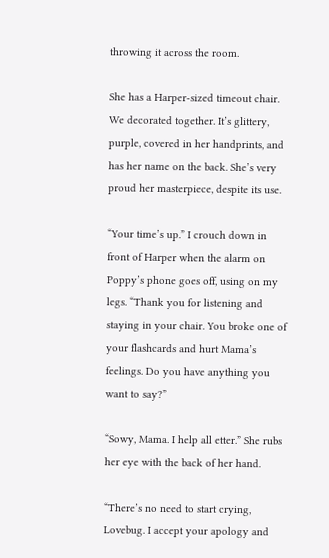throwing it across the room.

She has a Harper-sized timeout chair. We decorated together. It’s glittery, purple, covered in her handprints, and has her name on the back. She’s very proud her masterpiece, despite its use.

“Your time’s up.” I crouch down in front of Harper when the alarm on Poppy’s phone goes off, using on my legs. “Thank you for listening and staying in your chair. You broke one of your flashcards and hurt Mama’s feelings. Do you have anything you want to say?”

“Sowy, Mama. I help all etter.” She rubs her eye with the back of her hand.

“There’s no need to start crying, Lovebug. I accept your apology and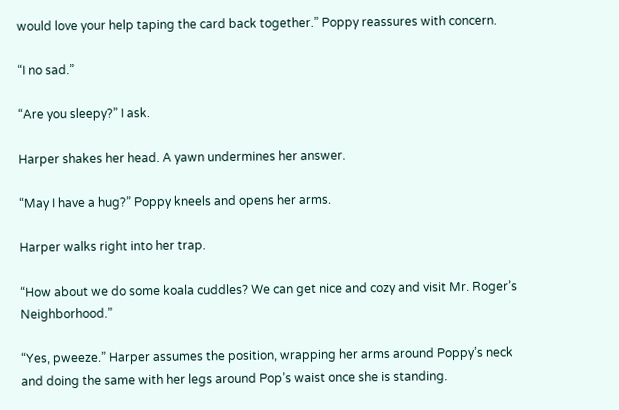would love your help taping the card back together.” Poppy reassures with concern.

“I no sad.”

“Are you sleepy?” I ask.

Harper shakes her head. A yawn undermines her answer.

“May I have a hug?” Poppy kneels and opens her arms.

Harper walks right into her trap.

“How about we do some koala cuddles? We can get nice and cozy and visit Mr. Roger’s Neighborhood.”

“Yes, pweeze.” Harper assumes the position, wrapping her arms around Poppy’s neck and doing the same with her legs around Pop’s waist once she is standing.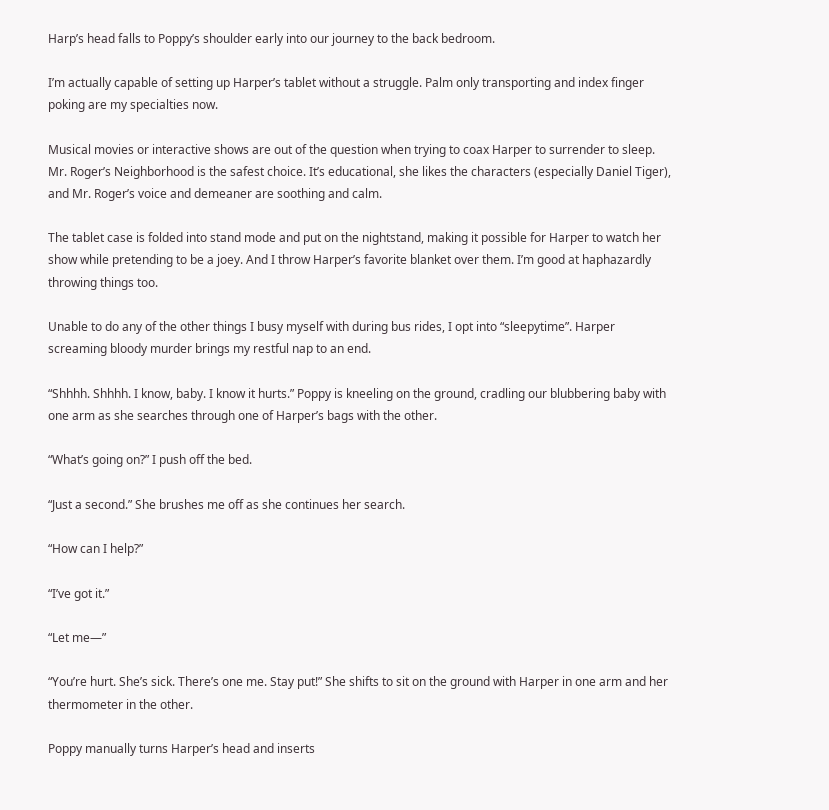Harp’s head falls to Poppy’s shoulder early into our journey to the back bedroom.

I’m actually capable of setting up Harper’s tablet without a struggle. Palm only transporting and index finger poking are my specialties now.

Musical movies or interactive shows are out of the question when trying to coax Harper to surrender to sleep. Mr. Roger’s Neighborhood is the safest choice. It’s educational, she likes the characters (especially Daniel Tiger), and Mr. Roger’s voice and demeaner are soothing and calm.

The tablet case is folded into stand mode and put on the nightstand, making it possible for Harper to watch her show while pretending to be a joey. And I throw Harper’s favorite blanket over them. I’m good at haphazardly throwing things too.

Unable to do any of the other things I busy myself with during bus rides, I opt into “sleepytime”. Harper screaming bloody murder brings my restful nap to an end.

“Shhhh. Shhhh. I know, baby. I know it hurts.” Poppy is kneeling on the ground, cradling our blubbering baby with one arm as she searches through one of Harper’s bags with the other.

“What’s going on?” I push off the bed.

“Just a second.” She brushes me off as she continues her search.

“How can I help?”

“I’ve got it.”

“Let me—”

“You’re hurt. She’s sick. There’s one me. Stay put!” She shifts to sit on the ground with Harper in one arm and her thermometer in the other.

Poppy manually turns Harper’s head and inserts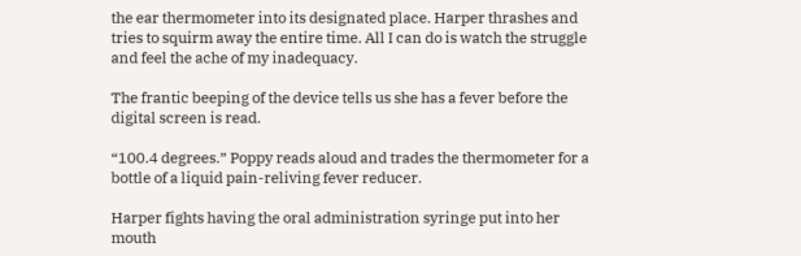the ear thermometer into its designated place. Harper thrashes and tries to squirm away the entire time. All I can do is watch the struggle and feel the ache of my inadequacy.

The frantic beeping of the device tells us she has a fever before the digital screen is read.

“100.4 degrees.” Poppy reads aloud and trades the thermometer for a bottle of a liquid pain-reliving fever reducer.

Harper fights having the oral administration syringe put into her mouth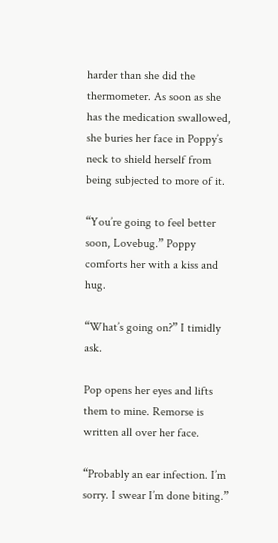harder than she did the thermometer. As soon as she has the medication swallowed, she buries her face in Poppy’s neck to shield herself from being subjected to more of it.

“You’re going to feel better soon, Lovebug.” Poppy comforts her with a kiss and hug.

“What’s going on?” I timidly ask.

Pop opens her eyes and lifts them to mine. Remorse is written all over her face.

“Probably an ear infection. I’m sorry. I swear I’m done biting.”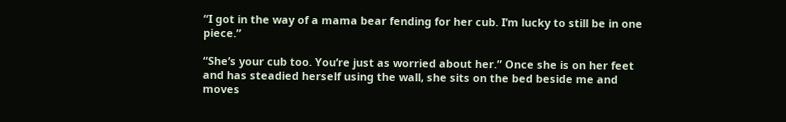“I got in the way of a mama bear fending for her cub. I’m lucky to still be in one piece.”

“She’s your cub too. You’re just as worried about her.” Once she is on her feet and has steadied herself using the wall, she sits on the bed beside me and moves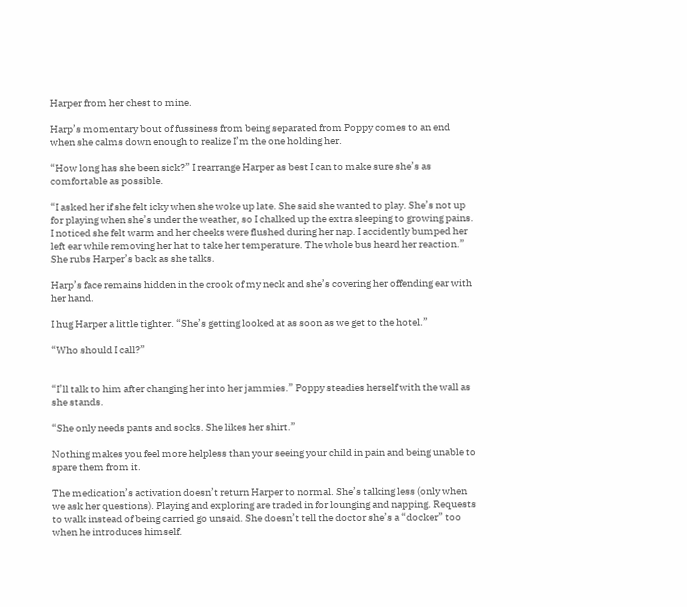Harper from her chest to mine.

Harp’s momentary bout of fussiness from being separated from Poppy comes to an end when she calms down enough to realize I’m the one holding her.

“How long has she been sick?” I rearrange Harper as best I can to make sure she’s as comfortable as possible.

“I asked her if she felt icky when she woke up late. She said she wanted to play. She’s not up for playing when she’s under the weather, so I chalked up the extra sleeping to growing pains. I noticed she felt warm and her cheeks were flushed during her nap. I accidently bumped her left ear while removing her hat to take her temperature. The whole bus heard her reaction.” She rubs Harper’s back as she talks.

Harp’s face remains hidden in the crook of my neck and she’s covering her offending ear with her hand.

I hug Harper a little tighter. “She’s getting looked at as soon as we get to the hotel.”

“Who should I call?”


“I’ll talk to him after changing her into her jammies.” Poppy steadies herself with the wall as she stands.

“She only needs pants and socks. She likes her shirt.”

Nothing makes you feel more helpless than your seeing your child in pain and being unable to spare them from it.

The medication’s activation doesn’t return Harper to normal. She’s talking less (only when we ask her questions). Playing and exploring are traded in for lounging and napping. Requests to walk instead of being carried go unsaid. She doesn’t tell the doctor she’s a “docker” too when he introduces himself.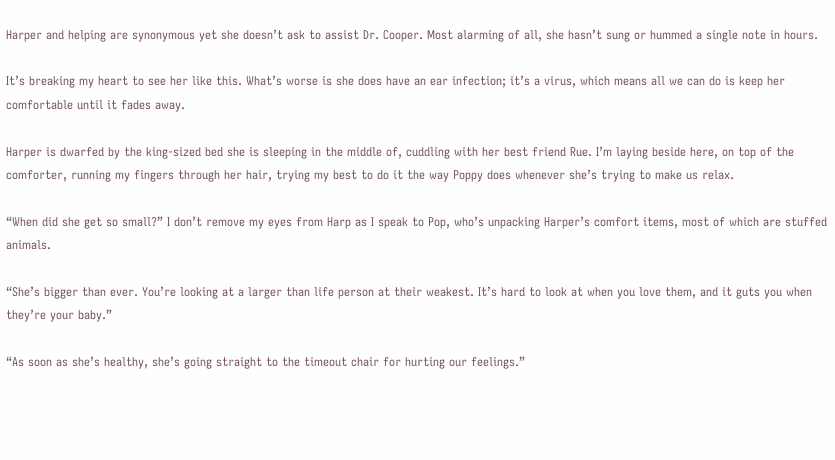Harper and helping are synonymous yet she doesn’t ask to assist Dr. Cooper. Most alarming of all, she hasn’t sung or hummed a single note in hours.

It’s breaking my heart to see her like this. What’s worse is she does have an ear infection; it’s a virus, which means all we can do is keep her comfortable until it fades away.

Harper is dwarfed by the king-sized bed she is sleeping in the middle of, cuddling with her best friend Rue. I’m laying beside here, on top of the comforter, running my fingers through her hair, trying my best to do it the way Poppy does whenever she’s trying to make us relax.

“When did she get so small?” I don’t remove my eyes from Harp as I speak to Pop, who’s unpacking Harper’s comfort items, most of which are stuffed animals.

“She’s bigger than ever. You’re looking at a larger than life person at their weakest. It’s hard to look at when you love them, and it guts you when they’re your baby.”

“As soon as she’s healthy, she’s going straight to the timeout chair for hurting our feelings.”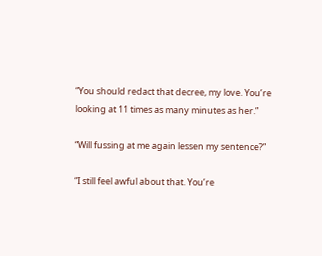“You should redact that decree, my love. You’re looking at 11 times as many minutes as her.”

“Will fussing at me again lessen my sentence?”

“I still feel awful about that. You’re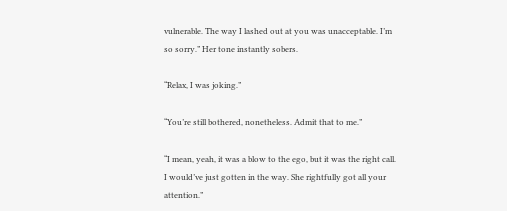vulnerable. The way I lashed out at you was unacceptable. I’m so sorry.” Her tone instantly sobers.

“Relax, I was joking.”

“You’re still bothered, nonetheless. Admit that to me.”

“I mean, yeah, it was a blow to the ego, but it was the right call. I would’ve just gotten in the way. She rightfully got all your attention.”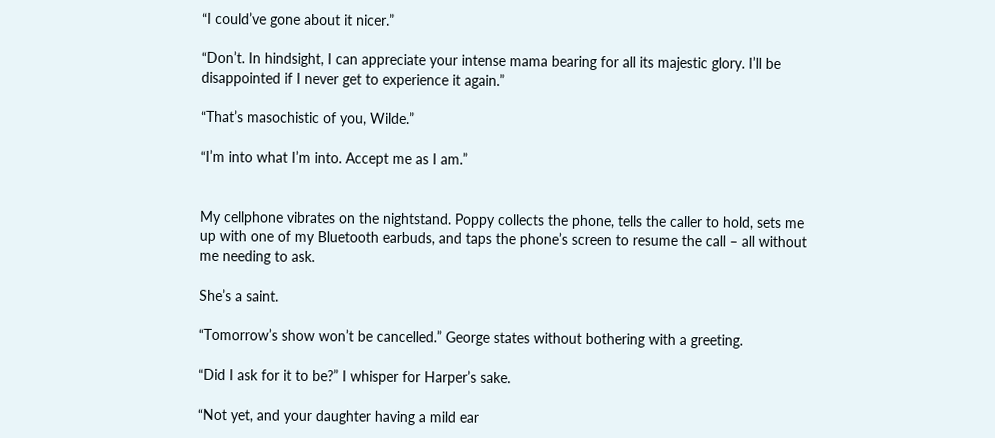“I could’ve gone about it nicer.”

“Don’t. In hindsight, I can appreciate your intense mama bearing for all its majestic glory. I’ll be disappointed if I never get to experience it again.”

“That’s masochistic of you, Wilde.”

“I’m into what I’m into. Accept me as I am.”


My cellphone vibrates on the nightstand. Poppy collects the phone, tells the caller to hold, sets me up with one of my Bluetooth earbuds, and taps the phone’s screen to resume the call – all without me needing to ask.

She’s a saint.

“Tomorrow’s show won’t be cancelled.” George states without bothering with a greeting.

“Did I ask for it to be?” I whisper for Harper’s sake.

“Not yet, and your daughter having a mild ear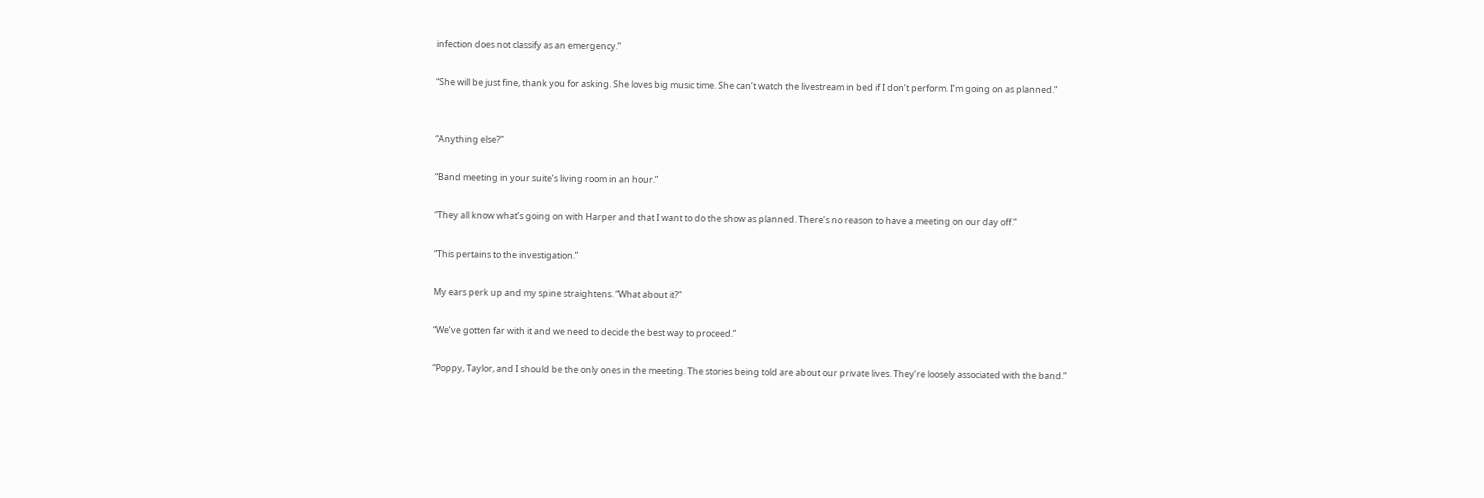infection does not classify as an emergency.”

“She will be just fine, thank you for asking. She loves big music time. She can’t watch the livestream in bed if I don’t perform. I’m going on as planned.”


“Anything else?”

“Band meeting in your suite’s living room in an hour.”

“They all know what’s going on with Harper and that I want to do the show as planned. There’s no reason to have a meeting on our day off.”

“This pertains to the investigation.”

My ears perk up and my spine straightens. “What about it?”

“We’ve gotten far with it and we need to decide the best way to proceed.”

“Poppy, Taylor, and I should be the only ones in the meeting. The stories being told are about our private lives. They’re loosely associated with the band.”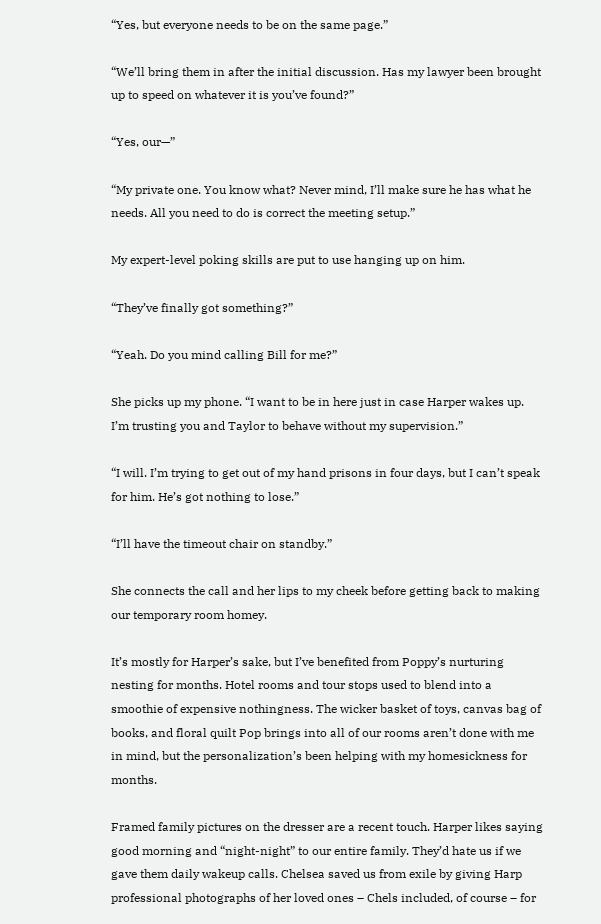“Yes, but everyone needs to be on the same page.”

“We’ll bring them in after the initial discussion. Has my lawyer been brought up to speed on whatever it is you’ve found?”

“Yes, our—”

“My private one. You know what? Never mind, I’ll make sure he has what he needs. All you need to do is correct the meeting setup.”

My expert-level poking skills are put to use hanging up on him.

“They’ve finally got something?”

“Yeah. Do you mind calling Bill for me?”

She picks up my phone. “I want to be in here just in case Harper wakes up. I’m trusting you and Taylor to behave without my supervision.”

“I will. I’m trying to get out of my hand prisons in four days, but I can’t speak for him. He’s got nothing to lose.”

“I’ll have the timeout chair on standby.”

She connects the call and her lips to my cheek before getting back to making our temporary room homey.

It’s mostly for Harper’s sake, but I’ve benefited from Poppy’s nurturing nesting for months. Hotel rooms and tour stops used to blend into a smoothie of expensive nothingness. The wicker basket of toys, canvas bag of books, and floral quilt Pop brings into all of our rooms aren’t done with me in mind, but the personalization’s been helping with my homesickness for months.

Framed family pictures on the dresser are a recent touch. Harper likes saying good morning and “night-night” to our entire family. They’d hate us if we gave them daily wakeup calls. Chelsea saved us from exile by giving Harp professional photographs of her loved ones – Chels included, of course – for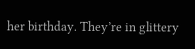her birthday. They’re in glittery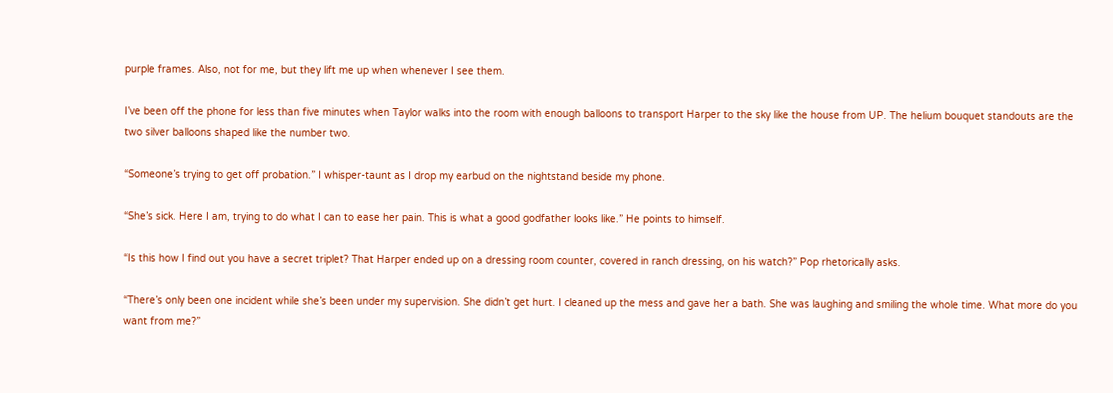purple frames. Also, not for me, but they lift me up when whenever I see them.

I’ve been off the phone for less than five minutes when Taylor walks into the room with enough balloons to transport Harper to the sky like the house from UP. The helium bouquet standouts are the two silver balloons shaped like the number two.

“Someone’s trying to get off probation.” I whisper-taunt as I drop my earbud on the nightstand beside my phone.

“She’s sick. Here I am, trying to do what I can to ease her pain. This is what a good godfather looks like.” He points to himself.

“Is this how I find out you have a secret triplet? That Harper ended up on a dressing room counter, covered in ranch dressing, on his watch?” Pop rhetorically asks.

“There’s only been one incident while she’s been under my supervision. She didn’t get hurt. I cleaned up the mess and gave her a bath. She was laughing and smiling the whole time. What more do you want from me?”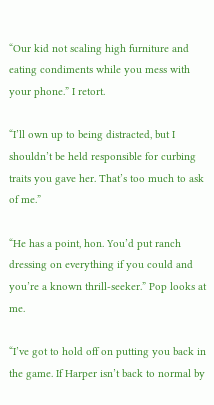“Our kid not scaling high furniture and eating condiments while you mess with your phone.” I retort.

“I’ll own up to being distracted, but I shouldn’t be held responsible for curbing traits you gave her. That’s too much to ask of me.”

“He has a point, hon. You’d put ranch dressing on everything if you could and you’re a known thrill-seeker.” Pop looks at me.

“I’ve got to hold off on putting you back in the game. If Harper isn’t back to normal by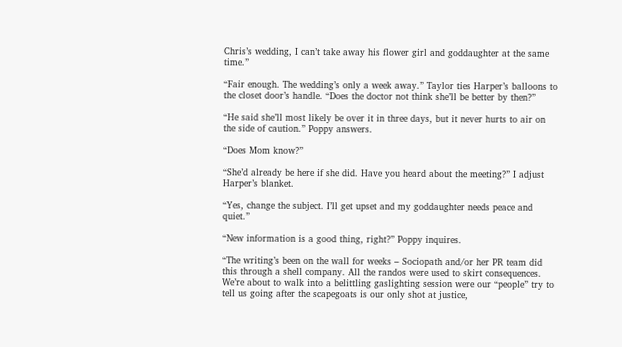Chris’s wedding, I can’t take away his flower girl and goddaughter at the same time.”

“Fair enough. The wedding’s only a week away.” Taylor ties Harper’s balloons to the closet door’s handle. “Does the doctor not think she’ll be better by then?”

“He said she’ll most likely be over it in three days, but it never hurts to air on the side of caution.” Poppy answers.

“Does Mom know?”

“She’d already be here if she did. Have you heard about the meeting?” I adjust Harper’s blanket.

“Yes, change the subject. I’ll get upset and my goddaughter needs peace and quiet.”

“New information is a good thing, right?” Poppy inquires.

“The writing’s been on the wall for weeks – Sociopath and/or her PR team did this through a shell company. All the randos were used to skirt consequences. We’re about to walk into a belittling gaslighting session were our “people” try to tell us going after the scapegoats is our only shot at justice,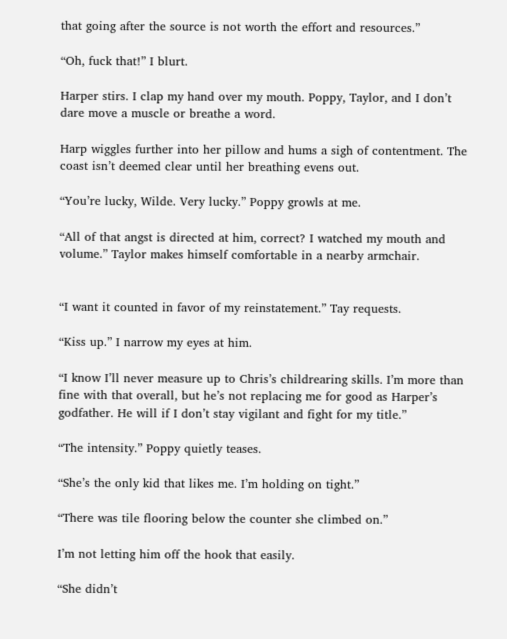that going after the source is not worth the effort and resources.”

“Oh, fuck that!” I blurt.

Harper stirs. I clap my hand over my mouth. Poppy, Taylor, and I don’t dare move a muscle or breathe a word.

Harp wiggles further into her pillow and hums a sigh of contentment. The coast isn’t deemed clear until her breathing evens out.

“You’re lucky, Wilde. Very lucky.” Poppy growls at me.

“All of that angst is directed at him, correct? I watched my mouth and volume.” Taylor makes himself comfortable in a nearby armchair.


“I want it counted in favor of my reinstatement.” Tay requests.

“Kiss up.” I narrow my eyes at him.

“I know I’ll never measure up to Chris’s childrearing skills. I’m more than fine with that overall, but he’s not replacing me for good as Harper’s godfather. He will if I don’t stay vigilant and fight for my title.”

“The intensity.” Poppy quietly teases.

“She’s the only kid that likes me. I’m holding on tight.”

“There was tile flooring below the counter she climbed on.”

I’m not letting him off the hook that easily.

“She didn’t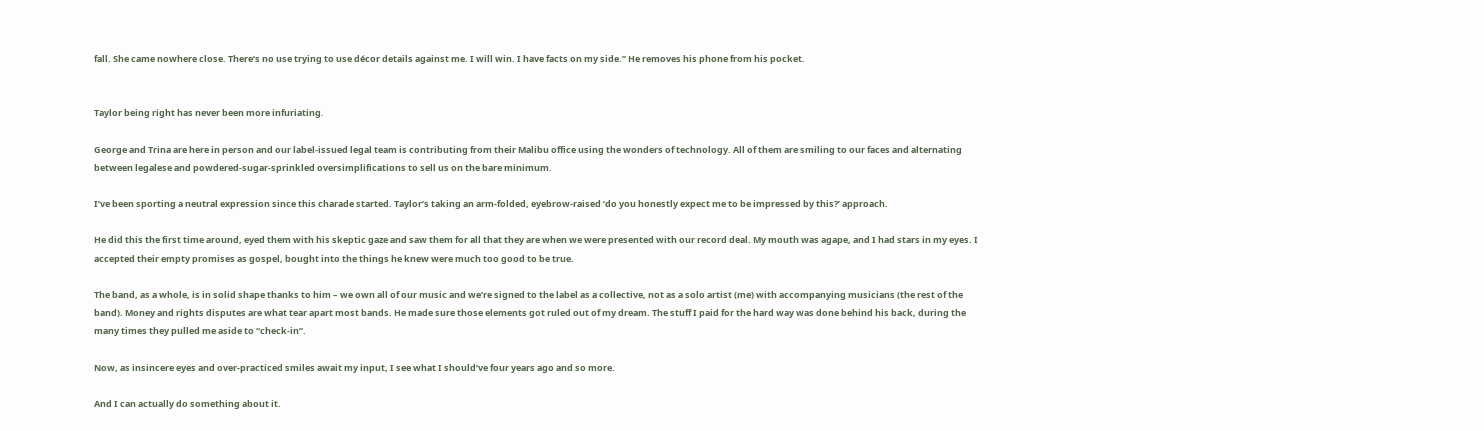fall. She came nowhere close. There’s no use trying to use décor details against me. I will win. I have facts on my side.” He removes his phone from his pocket.


Taylor being right has never been more infuriating.

George and Trina are here in person and our label-issued legal team is contributing from their Malibu office using the wonders of technology. All of them are smiling to our faces and alternating between legalese and powdered-sugar-sprinkled oversimplifications to sell us on the bare minimum.

I’ve been sporting a neutral expression since this charade started. Taylor’s taking an arm-folded, eyebrow-raised ‘do you honestly expect me to be impressed by this?’ approach.

He did this the first time around, eyed them with his skeptic gaze and saw them for all that they are when we were presented with our record deal. My mouth was agape, and I had stars in my eyes. I accepted their empty promises as gospel, bought into the things he knew were much too good to be true.

The band, as a whole, is in solid shape thanks to him – we own all of our music and we’re signed to the label as a collective, not as a solo artist (me) with accompanying musicians (the rest of the band). Money and rights disputes are what tear apart most bands. He made sure those elements got ruled out of my dream. The stuff I paid for the hard way was done behind his back, during the many times they pulled me aside to “check-in”.

Now, as insincere eyes and over-practiced smiles await my input, I see what I should’ve four years ago and so more.

And I can actually do something about it.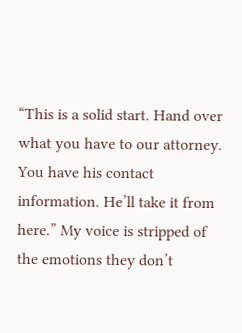“This is a solid start. Hand over what you have to our attorney. You have his contact information. He’ll take it from here.” My voice is stripped of the emotions they don’t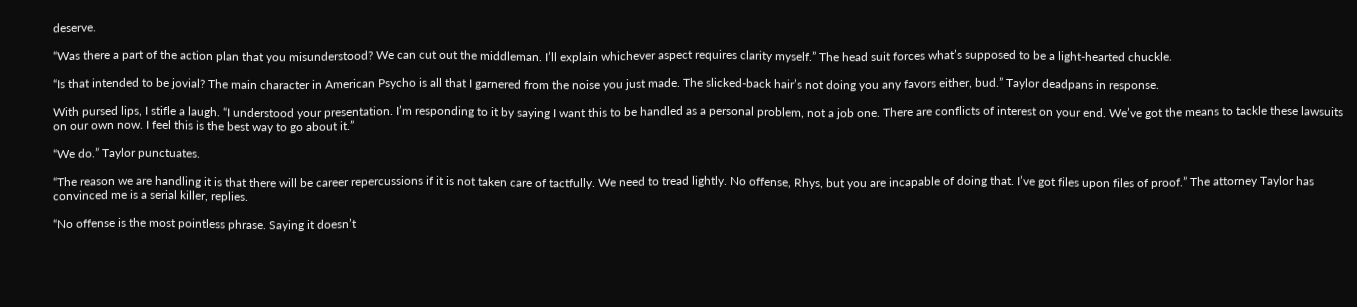deserve.

“Was there a part of the action plan that you misunderstood? We can cut out the middleman. I’ll explain whichever aspect requires clarity myself.” The head suit forces what’s supposed to be a light-hearted chuckle.

“Is that intended to be jovial? The main character in American Psycho is all that I garnered from the noise you just made. The slicked-back hair’s not doing you any favors either, bud.” Taylor deadpans in response.

With pursed lips, I stifle a laugh. “I understood your presentation. I’m responding to it by saying I want this to be handled as a personal problem, not a job one. There are conflicts of interest on your end. We’ve got the means to tackle these lawsuits on our own now. I feel this is the best way to go about it.”

“We do.” Taylor punctuates.

“The reason we are handling it is that there will be career repercussions if it is not taken care of tactfully. We need to tread lightly. No offense, Rhys, but you are incapable of doing that. I’ve got files upon files of proof.” The attorney Taylor has convinced me is a serial killer, replies.

“No offense is the most pointless phrase. Saying it doesn’t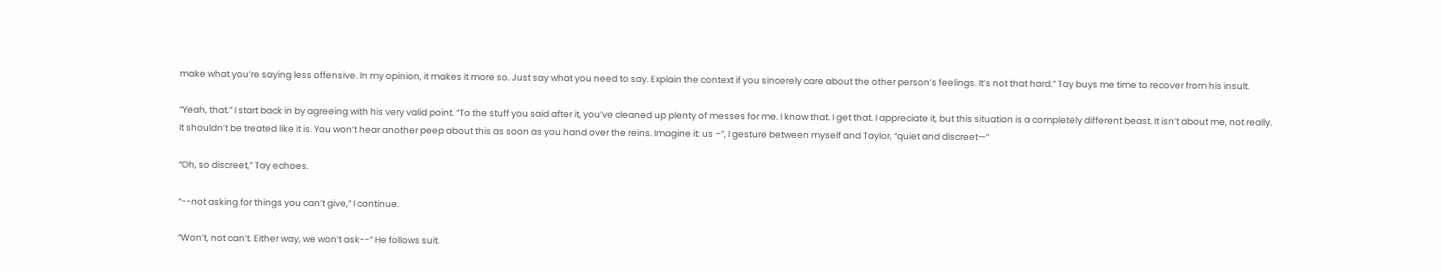make what you’re saying less offensive. In my opinion, it makes it more so. Just say what you need to say. Explain the context if you sincerely care about the other person’s feelings. It’s not that hard.” Tay buys me time to recover from his insult.

“Yeah, that.” I start back in by agreeing with his very valid point. “To the stuff you said after it, you’ve cleaned up plenty of messes for me. I know that. I get that. I appreciate it, but this situation is a completely different beast. It isn’t about me, not really. It shouldn’t be treated like it is. You won’t hear another peep about this as soon as you hand over the reins. Imagine it: us –”, I gesture between myself and Taylor, “quiet and discreet—”

“Oh, so discreet,” Tay echoes.

“--not asking for things you can’t give,” I continue.

“Won’t, not can’t. Either way, we won’t ask--” He follows suit.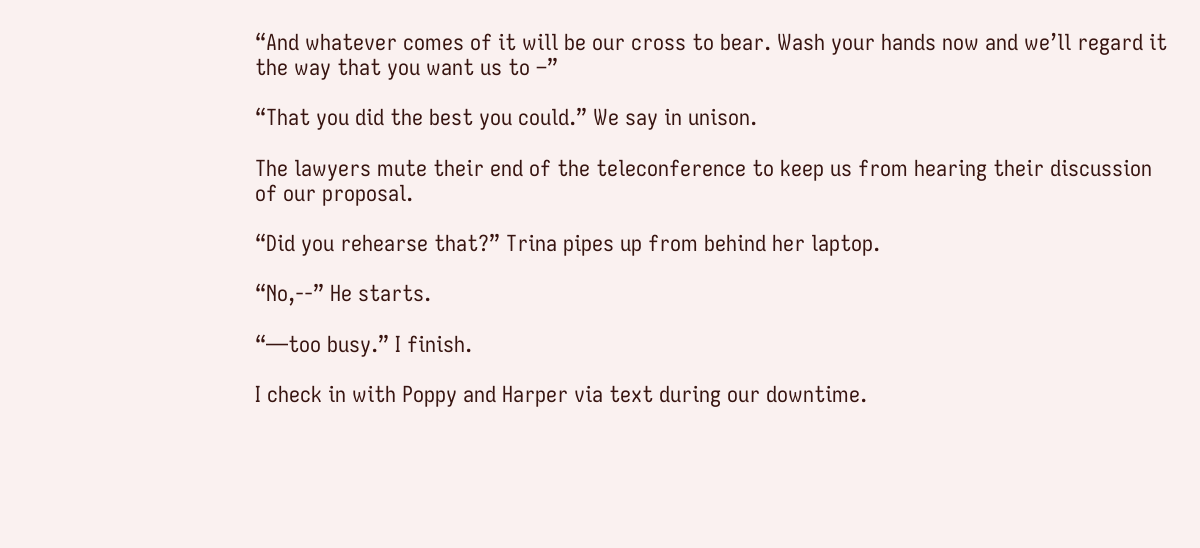“And whatever comes of it will be our cross to bear. Wash your hands now and we’ll regard it the way that you want us to –”

“That you did the best you could.” We say in unison.

The lawyers mute their end of the teleconference to keep us from hearing their discussion of our proposal.

“Did you rehearse that?” Trina pipes up from behind her laptop.

“No,--” He starts.

“—too busy.” I finish.

I check in with Poppy and Harper via text during our downtime.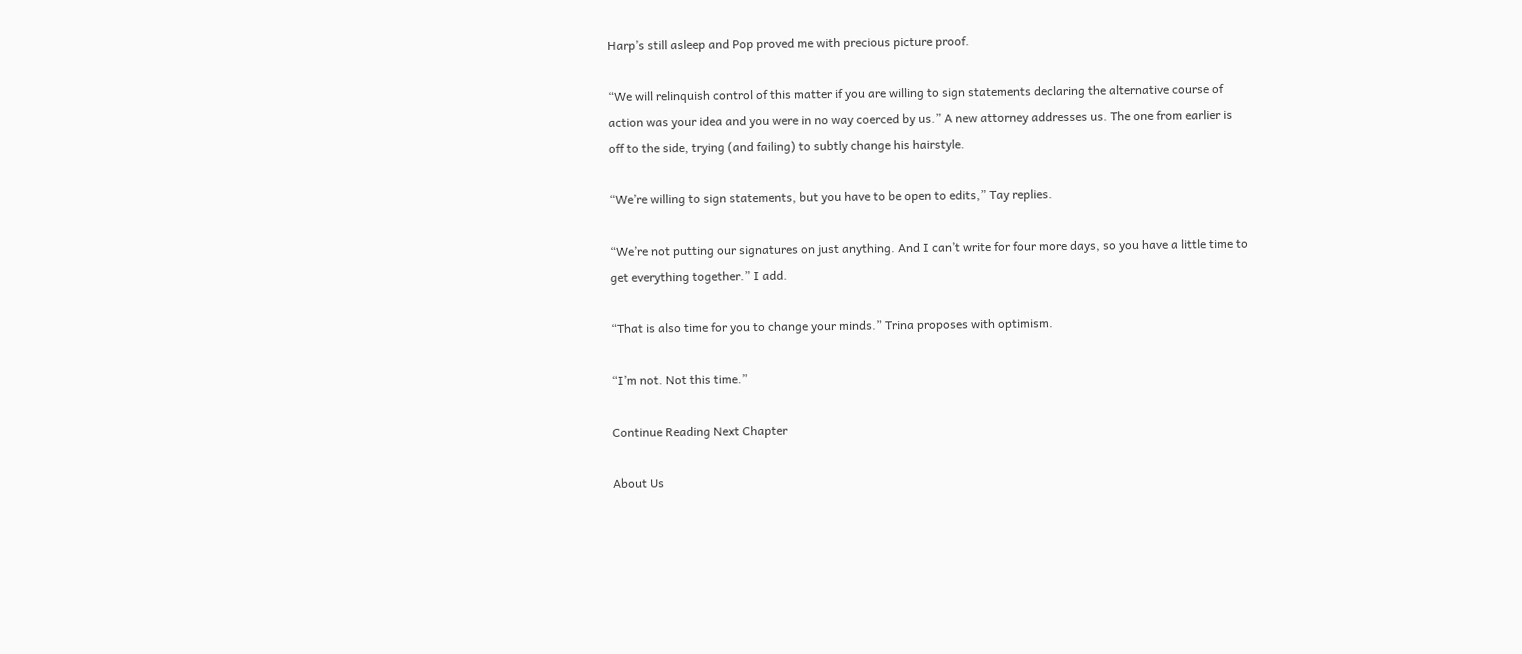Harp’s still asleep and Pop proved me with precious picture proof.

“We will relinquish control of this matter if you are willing to sign statements declaring the alternative course of action was your idea and you were in no way coerced by us.” A new attorney addresses us. The one from earlier is off to the side, trying (and failing) to subtly change his hairstyle.

“We’re willing to sign statements, but you have to be open to edits,” Tay replies.

“We’re not putting our signatures on just anything. And I can’t write for four more days, so you have a little time to get everything together.” I add.

“That is also time for you to change your minds.” Trina proposes with optimism.

“I’m not. Not this time.”

Continue Reading Next Chapter

About Us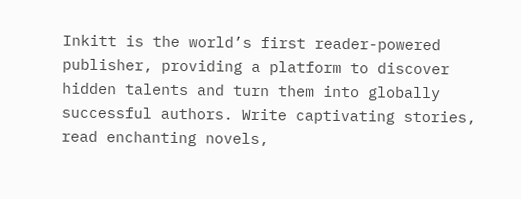Inkitt is the world’s first reader-powered publisher, providing a platform to discover hidden talents and turn them into globally successful authors. Write captivating stories, read enchanting novels,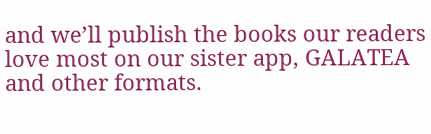and we’ll publish the books our readers love most on our sister app, GALATEA and other formats.